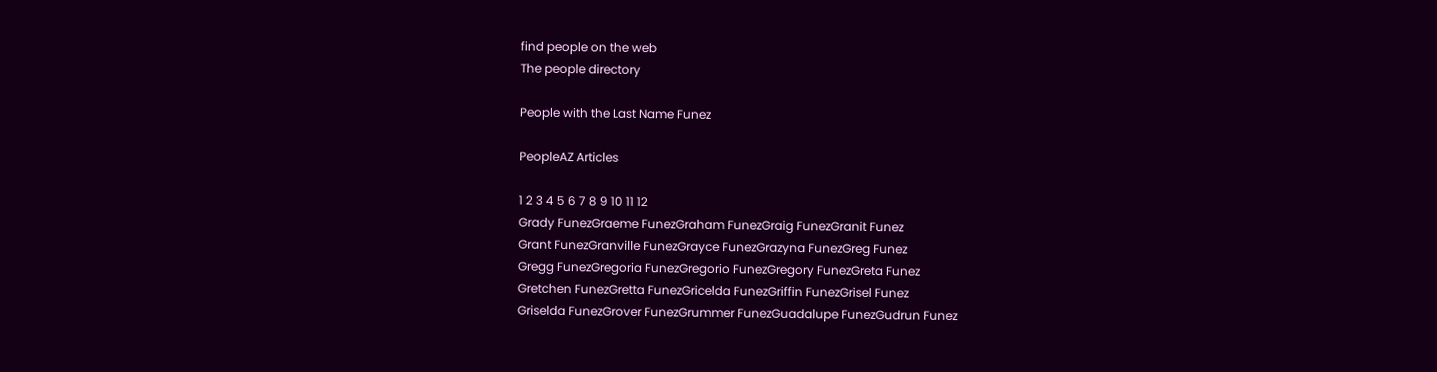find people on the web
The people directory

People with the Last Name Funez

PeopleAZ Articles

1 2 3 4 5 6 7 8 9 10 11 12
Grady FunezGraeme FunezGraham FunezGraig FunezGranit Funez
Grant FunezGranville FunezGrayce FunezGrazyna FunezGreg Funez
Gregg FunezGregoria FunezGregorio FunezGregory FunezGreta Funez
Gretchen FunezGretta FunezGricelda FunezGriffin FunezGrisel Funez
Griselda FunezGrover FunezGrummer FunezGuadalupe FunezGudrun Funez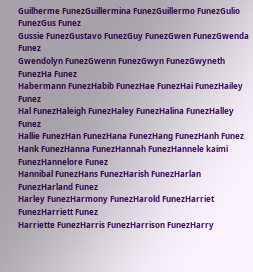Guilherme FunezGuillermina FunezGuillermo FunezGulio FunezGus Funez
Gussie FunezGustavo FunezGuy FunezGwen FunezGwenda Funez
Gwendolyn FunezGwenn FunezGwyn FunezGwyneth FunezHa Funez
Habermann FunezHabib FunezHae FunezHai FunezHailey Funez
Hal FunezHaleigh FunezHaley FunezHalina FunezHalley Funez
Hallie FunezHan FunezHana FunezHang FunezHanh Funez
Hank FunezHanna FunezHannah FunezHannele kaimi FunezHannelore Funez
Hannibal FunezHans FunezHarish FunezHarlan FunezHarland Funez
Harley FunezHarmony FunezHarold FunezHarriet FunezHarriett Funez
Harriette FunezHarris FunezHarrison FunezHarry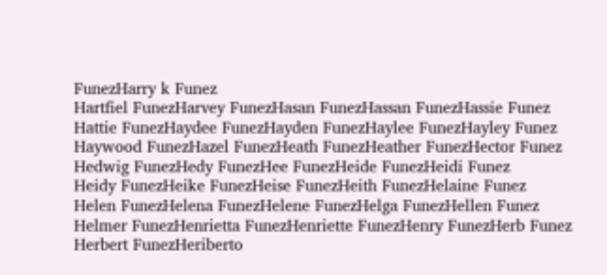FunezHarry k Funez
Hartfiel FunezHarvey FunezHasan FunezHassan FunezHassie Funez
Hattie FunezHaydee FunezHayden FunezHaylee FunezHayley Funez
Haywood FunezHazel FunezHeath FunezHeather FunezHector Funez
Hedwig FunezHedy FunezHee FunezHeide FunezHeidi Funez
Heidy FunezHeike FunezHeise FunezHeith FunezHelaine Funez
Helen FunezHelena FunezHelene FunezHelga FunezHellen Funez
Helmer FunezHenrietta FunezHenriette FunezHenry FunezHerb Funez
Herbert FunezHeriberto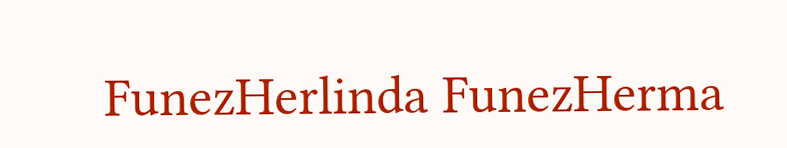FunezHerlinda FunezHerma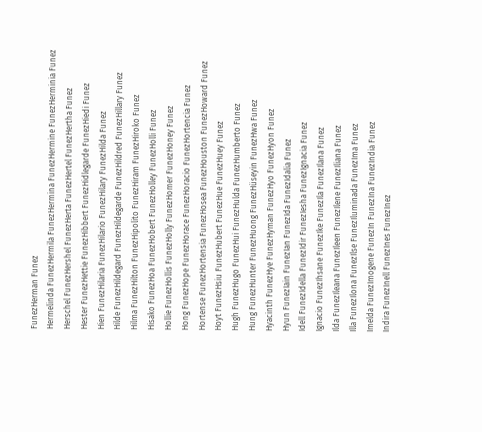FunezHerman Funez
Hermelinda FunezHermila FunezHermina FunezHermine FunezHerminia Funez
Herschel FunezHershel FunezHerta FunezHertel FunezHertha Funez
Hester FunezHettie FunezHibbert FunezHidlegarde FunezHiedi Funez
Hien FunezHilaria FunezHilario FunezHilary FunezHilda Funez
Hilde FunezHildegard FunezHildegarde FunezHildred FunezHillary Funez
Hilma FunezHilton FunezHipolito FunezHiram FunezHiroko Funez
Hisako FunezHoa FunezHobert FunezHolley FunezHolli Funez
Hollie FunezHollis FunezHolly FunezHomer FunezHoney Funez
Hong FunezHope FunezHorace FunezHoracio FunezHortencia Funez
Hortense FunezHortensia FunezHosea FunezHouston FunezHoward Funez
Hoyt FunezHsiu FunezHubert FunezHue FunezHuey Funez
Hugh FunezHugo FunezHui FunezHulda FunezHumberto Funez
Hung FunezHunter FunezHuong FunezHüseyin FunezHwa Funez
Hyacinth FunezHye FunezHyman FunezHyo FunezHyon Funez
Hyun FunezIain FunezIan FunezIda FunezIdalia Funez
Idell FunezIdella FunezIdir FunezIesha FunezIgnacia Funez
Ignacio FunezIhsane FunezIke FunezIla FunezIlana Funez
Ilda FunezIleana FunezIleen FunezIlene FunezIliana Funez
Illa FunezIlona FunezIlse FunezIluminada FunezIma Funez
Imelda FunezImogene FunezIn FunezIna FunezIndia Funez
Indira FunezInell FunezInes FunezInez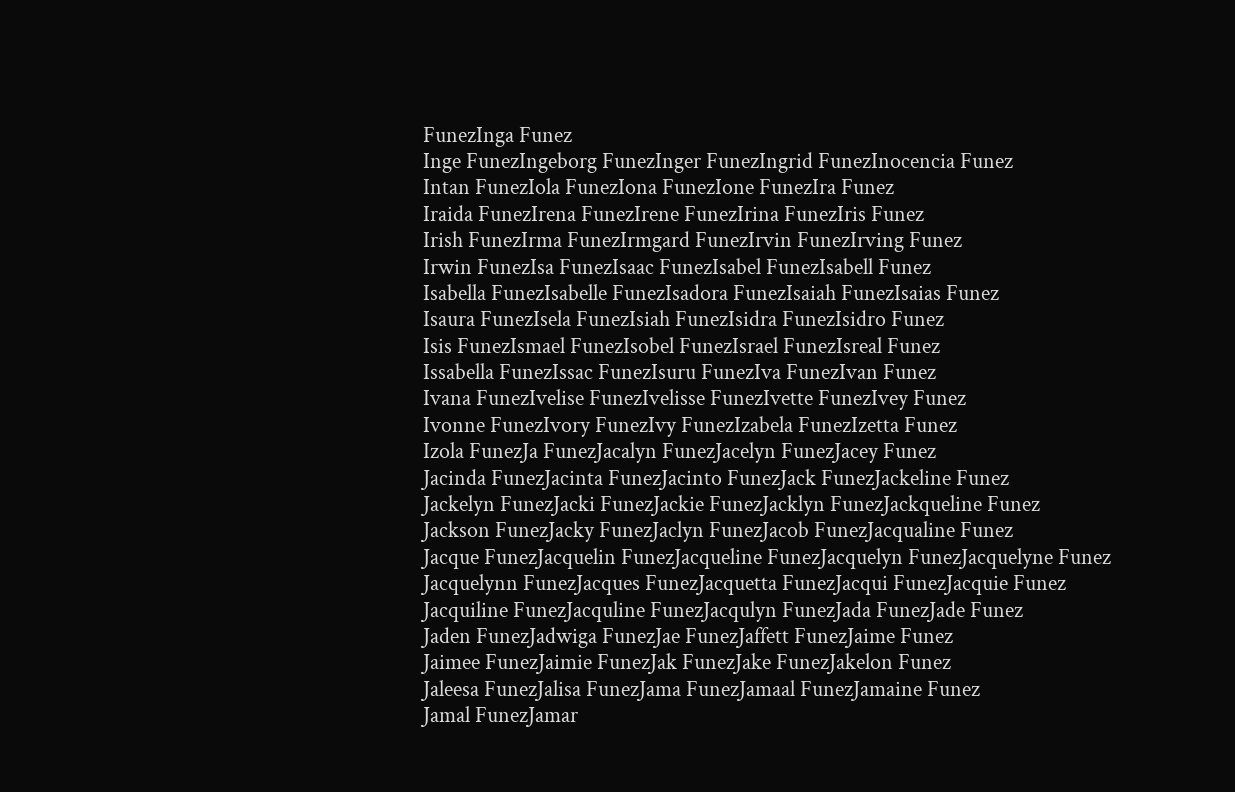FunezInga Funez
Inge FunezIngeborg FunezInger FunezIngrid FunezInocencia Funez
Intan FunezIola FunezIona FunezIone FunezIra Funez
Iraida FunezIrena FunezIrene FunezIrina FunezIris Funez
Irish FunezIrma FunezIrmgard FunezIrvin FunezIrving Funez
Irwin FunezIsa FunezIsaac FunezIsabel FunezIsabell Funez
Isabella FunezIsabelle FunezIsadora FunezIsaiah FunezIsaias Funez
Isaura FunezIsela FunezIsiah FunezIsidra FunezIsidro Funez
Isis FunezIsmael FunezIsobel FunezIsrael FunezIsreal Funez
Issabella FunezIssac FunezIsuru FunezIva FunezIvan Funez
Ivana FunezIvelise FunezIvelisse FunezIvette FunezIvey Funez
Ivonne FunezIvory FunezIvy FunezIzabela FunezIzetta Funez
Izola FunezJa FunezJacalyn FunezJacelyn FunezJacey Funez
Jacinda FunezJacinta FunezJacinto FunezJack FunezJackeline Funez
Jackelyn FunezJacki FunezJackie FunezJacklyn FunezJackqueline Funez
Jackson FunezJacky FunezJaclyn FunezJacob FunezJacqualine Funez
Jacque FunezJacquelin FunezJacqueline FunezJacquelyn FunezJacquelyne Funez
Jacquelynn FunezJacques FunezJacquetta FunezJacqui FunezJacquie Funez
Jacquiline FunezJacquline FunezJacqulyn FunezJada FunezJade Funez
Jaden FunezJadwiga FunezJae FunezJaffett FunezJaime Funez
Jaimee FunezJaimie FunezJak FunezJake FunezJakelon Funez
Jaleesa FunezJalisa FunezJama FunezJamaal FunezJamaine Funez
Jamal FunezJamar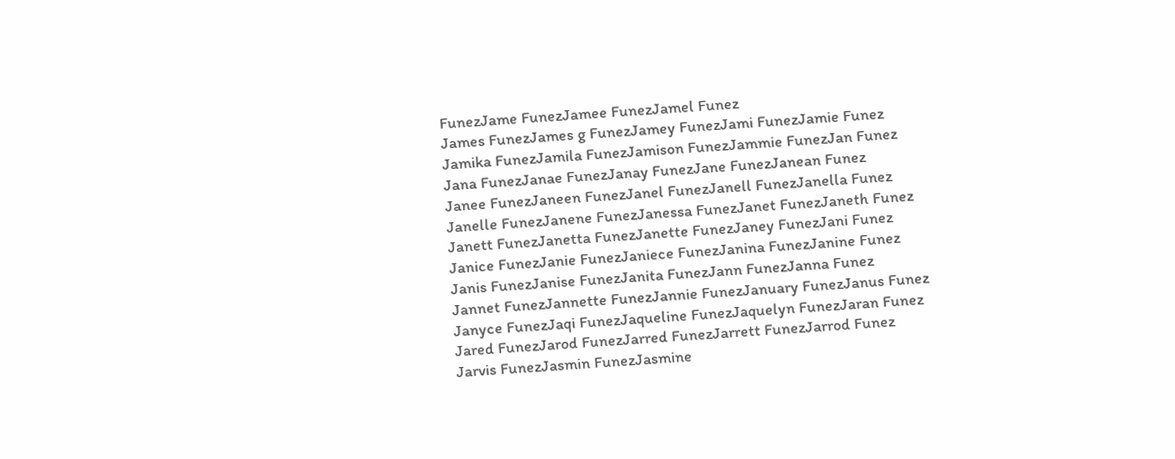FunezJame FunezJamee FunezJamel Funez
James FunezJames g FunezJamey FunezJami FunezJamie Funez
Jamika FunezJamila FunezJamison FunezJammie FunezJan Funez
Jana FunezJanae FunezJanay FunezJane FunezJanean Funez
Janee FunezJaneen FunezJanel FunezJanell FunezJanella Funez
Janelle FunezJanene FunezJanessa FunezJanet FunezJaneth Funez
Janett FunezJanetta FunezJanette FunezJaney FunezJani Funez
Janice FunezJanie FunezJaniece FunezJanina FunezJanine Funez
Janis FunezJanise FunezJanita FunezJann FunezJanna Funez
Jannet FunezJannette FunezJannie FunezJanuary FunezJanus Funez
Janyce FunezJaqi FunezJaqueline FunezJaquelyn FunezJaran Funez
Jared FunezJarod FunezJarred FunezJarrett FunezJarrod Funez
Jarvis FunezJasmin FunezJasmine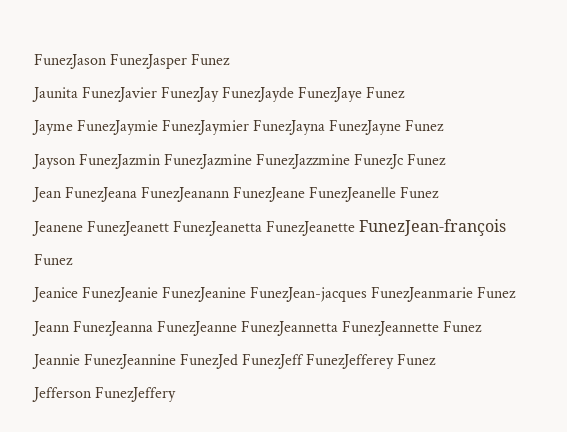FunezJason FunezJasper Funez
Jaunita FunezJavier FunezJay FunezJayde FunezJaye Funez
Jayme FunezJaymie FunezJaymier FunezJayna FunezJayne Funez
Jayson FunezJazmin FunezJazmine FunezJazzmine FunezJc Funez
Jean FunezJeana FunezJeanann FunezJeane FunezJeanelle Funez
Jeanene FunezJeanett FunezJeanetta FunezJeanette FunezJean-françois Funez
Jeanice FunezJeanie FunezJeanine FunezJean-jacques FunezJeanmarie Funez
Jeann FunezJeanna FunezJeanne FunezJeannetta FunezJeannette Funez
Jeannie FunezJeannine FunezJed FunezJeff FunezJefferey Funez
Jefferson FunezJeffery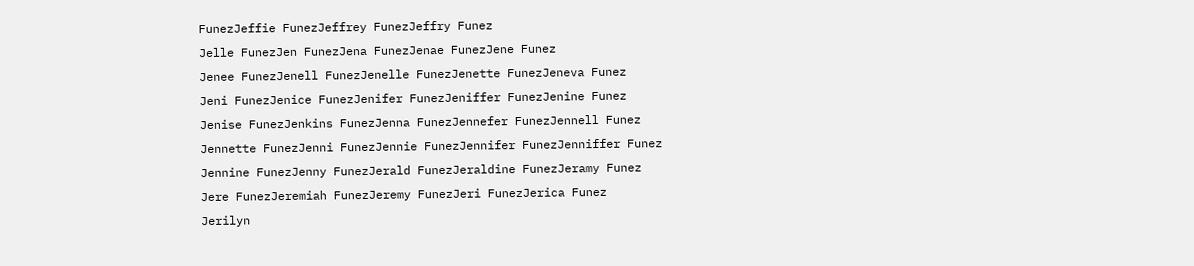FunezJeffie FunezJeffrey FunezJeffry Funez
Jelle FunezJen FunezJena FunezJenae FunezJene Funez
Jenee FunezJenell FunezJenelle FunezJenette FunezJeneva Funez
Jeni FunezJenice FunezJenifer FunezJeniffer FunezJenine Funez
Jenise FunezJenkins FunezJenna FunezJennefer FunezJennell Funez
Jennette FunezJenni FunezJennie FunezJennifer FunezJenniffer Funez
Jennine FunezJenny FunezJerald FunezJeraldine FunezJeramy Funez
Jere FunezJeremiah FunezJeremy FunezJeri FunezJerica Funez
Jerilyn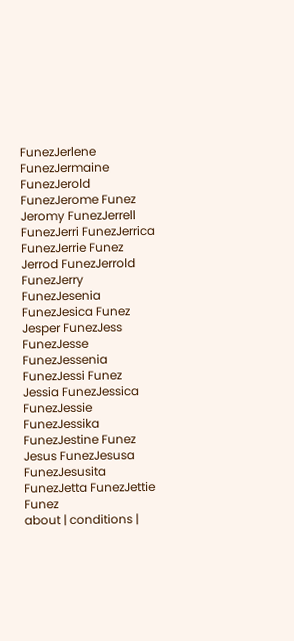FunezJerlene FunezJermaine FunezJerold FunezJerome Funez
Jeromy FunezJerrell FunezJerri FunezJerrica FunezJerrie Funez
Jerrod FunezJerrold FunezJerry FunezJesenia FunezJesica Funez
Jesper FunezJess FunezJesse FunezJessenia FunezJessi Funez
Jessia FunezJessica FunezJessie FunezJessika FunezJestine Funez
Jesus FunezJesusa FunezJesusita FunezJetta FunezJettie Funez
about | conditions |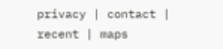privacy | contact | recent | maps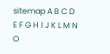sitemap A B C D E F G H I J K L M N O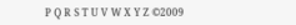P Q R S T U V W X Y Z ©2009